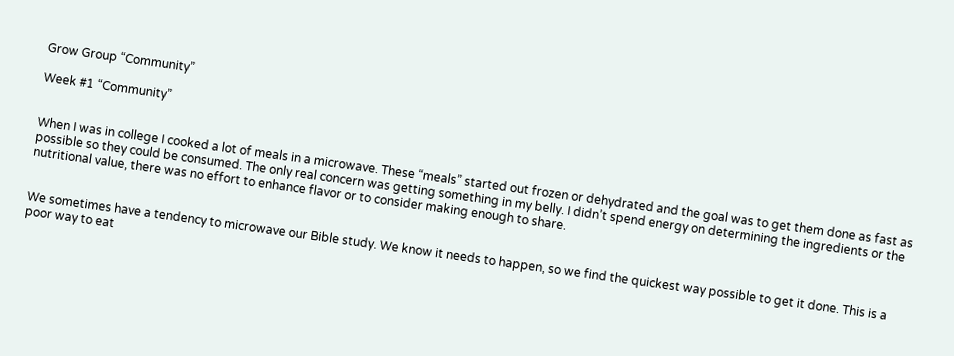Grow Group “Community”

Week #1 “Community”


When I was in college I cooked a lot of meals in a microwave. These “meals” started out frozen or dehydrated and the goal was to get them done as fast as possible so they could be consumed. The only real concern was getting something in my belly. I didn’t spend energy on determining the ingredients or the nutritional value, there was no effort to enhance flavor or to consider making enough to share.


We sometimes have a tendency to microwave our Bible study. We know it needs to happen, so we find the quickest way possible to get it done. This is a poor way to eat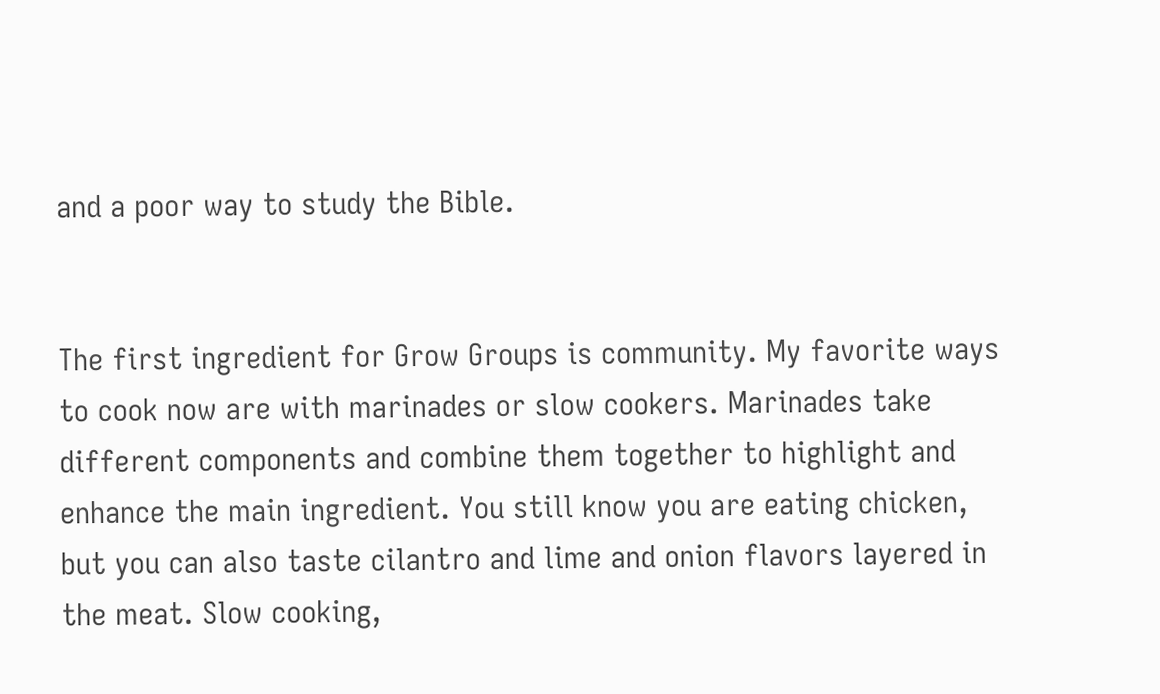and a poor way to study the Bible.


The first ingredient for Grow Groups is community. My favorite ways to cook now are with marinades or slow cookers. Marinades take different components and combine them together to highlight and enhance the main ingredient. You still know you are eating chicken, but you can also taste cilantro and lime and onion flavors layered in the meat. Slow cooking,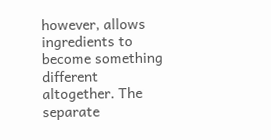however, allows ingredients to become something different altogether. The separate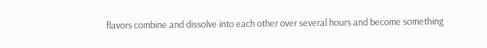flavors combine and dissolve into each other over several hours and become something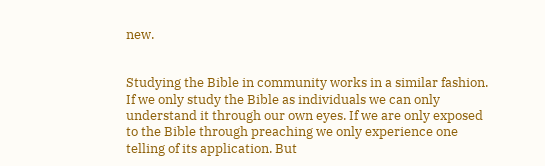new.


Studying the Bible in community works in a similar fashion. If we only study the Bible as individuals we can only understand it through our own eyes. If we are only exposed to the Bible through preaching we only experience one telling of its application. But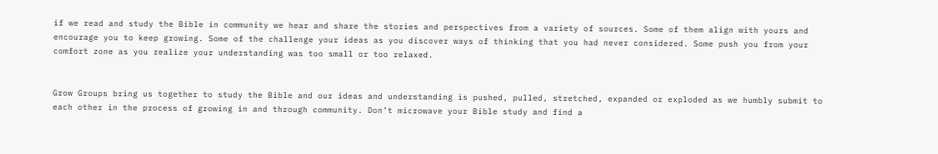if we read and study the Bible in community we hear and share the stories and perspectives from a variety of sources. Some of them align with yours and encourage you to keep growing. Some of the challenge your ideas as you discover ways of thinking that you had never considered. Some push you from your comfort zone as you realize your understanding was too small or too relaxed.


Grow Groups bring us together to study the Bible and our ideas and understanding is pushed, pulled, stretched, expanded or exploded as we humbly submit to each other in the process of growing in and through community. Don’t microwave your Bible study and find a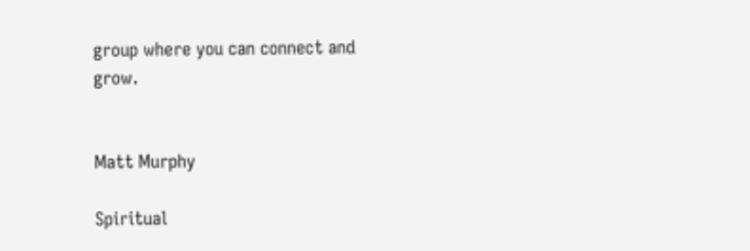group where you can connect and grow.


Matt Murphy

Spiritual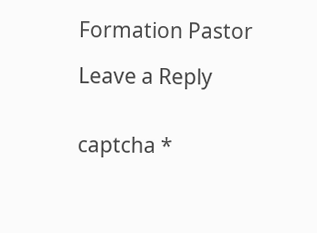Formation Pastor

Leave a Reply


captcha *